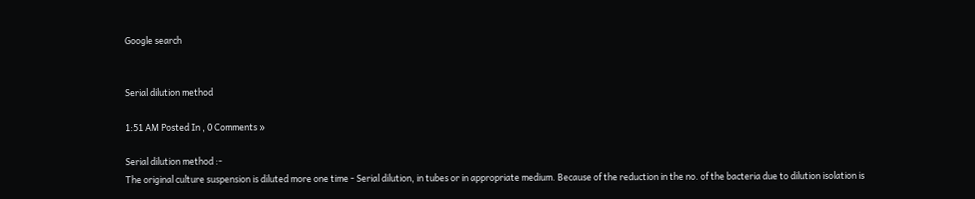Google search


Serial dilution method

1:51 AM Posted In , 0 Comments »

Serial dilution method :-
The original culture suspension is diluted more one time - Serial dilution, in tubes or in appropriate medium. Because of the reduction in the no. of the bacteria due to dilution isolation is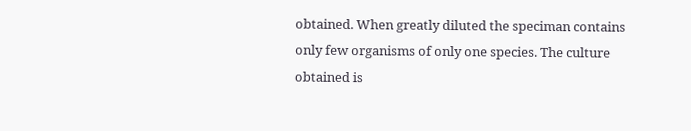obtained. When greatly diluted the speciman contains only few organisms of only one species. The culture obtained is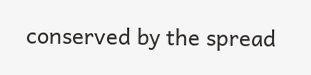conserved by the spread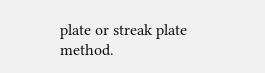plate or streak plate method.